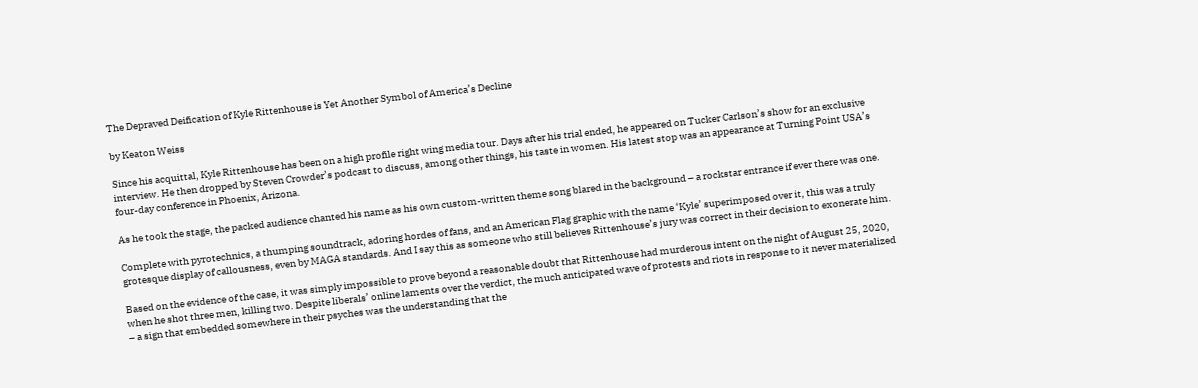The Depraved Deification of Kyle Rittenhouse is Yet Another Symbol of America’s Decline

by Keaton Weiss

Since his acquittal, Kyle Rittenhouse has been on a high profile right wing media tour. Days after his trial ended, he appeared on Tucker Carlson’s show for an exclusive interview. He then dropped by Steven Crowder’s podcast to discuss, among other things, his taste in women. His latest stop was an appearance at Turning Point USA’s four-day conference in Phoenix, Arizona.

As he took the stage, the packed audience chanted his name as his own custom-written theme song blared in the background – a rockstar entrance if ever there was one.

Complete with pyrotechnics, a thumping soundtrack, adoring hordes of fans, and an American Flag graphic with the name ‘Kyle’ superimposed over it, this was a truly grotesque display of callousness, even by MAGA standards. And I say this as someone who still believes Rittenhouse’s jury was correct in their decision to exonerate him.

Based on the evidence of the case, it was simply impossible to prove beyond a reasonable doubt that Rittenhouse had murderous intent on the night of August 25, 2020, when he shot three men, killing two. Despite liberals’ online laments over the verdict, the much anticipated wave of protests and riots in response to it never materialized – a sign that embedded somewhere in their psyches was the understanding that the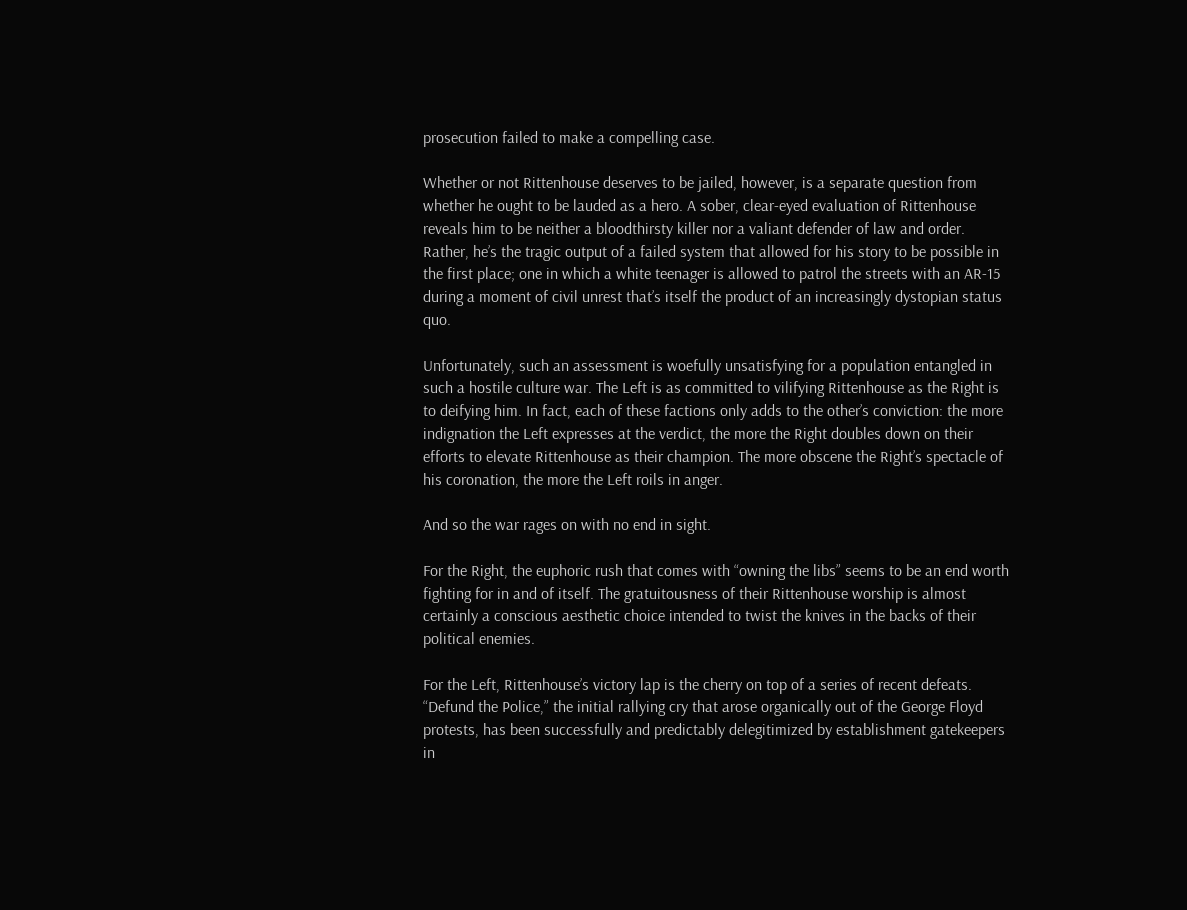prosecution failed to make a compelling case.

Whether or not Rittenhouse deserves to be jailed, however, is a separate question from whether he ought to be lauded as a hero. A sober, clear-eyed evaluation of Rittenhouse reveals him to be neither a bloodthirsty killer nor a valiant defender of law and order. Rather, he’s the tragic output of a failed system that allowed for his story to be possible in the first place; one in which a white teenager is allowed to patrol the streets with an AR-15 during a moment of civil unrest that’s itself the product of an increasingly dystopian status quo.

Unfortunately, such an assessment is woefully unsatisfying for a population entangled in such a hostile culture war. The Left is as committed to vilifying Rittenhouse as the Right is to deifying him. In fact, each of these factions only adds to the other’s conviction: the more indignation the Left expresses at the verdict, the more the Right doubles down on their efforts to elevate Rittenhouse as their champion. The more obscene the Right’s spectacle of his coronation, the more the Left roils in anger.

And so the war rages on with no end in sight.

For the Right, the euphoric rush that comes with “owning the libs” seems to be an end worth fighting for in and of itself. The gratuitousness of their Rittenhouse worship is almost certainly a conscious aesthetic choice intended to twist the knives in the backs of their political enemies.

For the Left, Rittenhouse’s victory lap is the cherry on top of a series of recent defeats. “Defund the Police,” the initial rallying cry that arose organically out of the George Floyd protests, has been successfully and predictably delegitimized by establishment gatekeepers in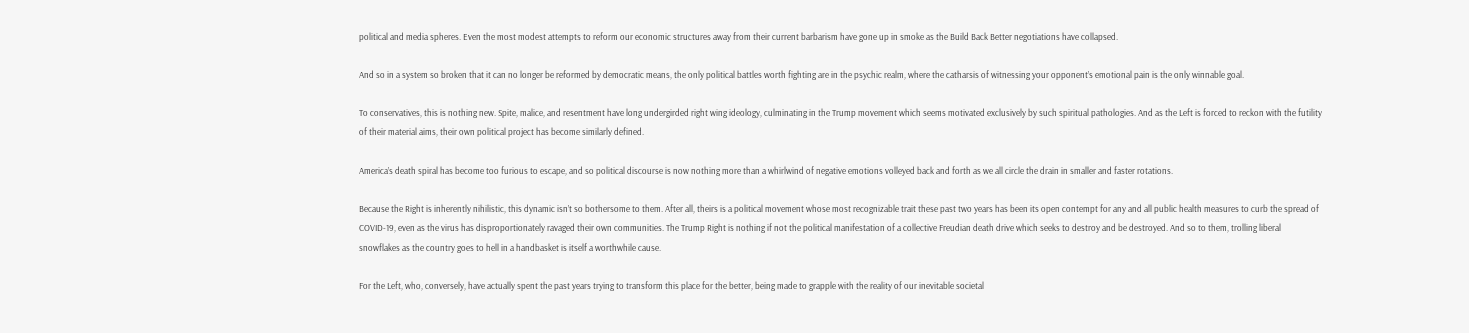political and media spheres. Even the most modest attempts to reform our economic structures away from their current barbarism have gone up in smoke as the Build Back Better negotiations have collapsed.

And so in a system so broken that it can no longer be reformed by democratic means, the only political battles worth fighting are in the psychic realm, where the catharsis of witnessing your opponent’s emotional pain is the only winnable goal.

To conservatives, this is nothing new. Spite, malice, and resentment have long undergirded right wing ideology, culminating in the Trump movement which seems motivated exclusively by such spiritual pathologies. And as the Left is forced to reckon with the futility of their material aims, their own political project has become similarly defined.

America’s death spiral has become too furious to escape, and so political discourse is now nothing more than a whirlwind of negative emotions volleyed back and forth as we all circle the drain in smaller and faster rotations.

Because the Right is inherently nihilistic, this dynamic isn’t so bothersome to them. After all, theirs is a political movement whose most recognizable trait these past two years has been its open contempt for any and all public health measures to curb the spread of COVID-19, even as the virus has disproportionately ravaged their own communities. The Trump Right is nothing if not the political manifestation of a collective Freudian death drive which seeks to destroy and be destroyed. And so to them, trolling liberal snowflakes as the country goes to hell in a handbasket is itself a worthwhile cause.

For the Left, who, conversely, have actually spent the past years trying to transform this place for the better, being made to grapple with the reality of our inevitable societal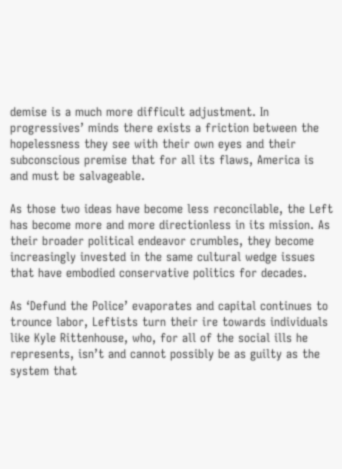demise is a much more difficult adjustment. In progressives’ minds there exists a friction between the hopelessness they see with their own eyes and their subconscious premise that for all its flaws, America is and must be salvageable.

As those two ideas have become less reconcilable, the Left has become more and more directionless in its mission. As their broader political endeavor crumbles, they become increasingly invested in the same cultural wedge issues that have embodied conservative politics for decades.

As ‘Defund the Police’ evaporates and capital continues to trounce labor, Leftists turn their ire towards individuals like Kyle Rittenhouse, who, for all of the social ills he represents, isn’t and cannot possibly be as guilty as the system that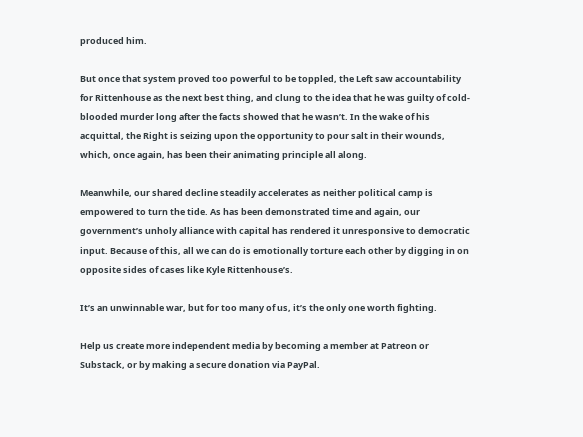produced him.

But once that system proved too powerful to be toppled, the Left saw accountability for Rittenhouse as the next best thing, and clung to the idea that he was guilty of cold-blooded murder long after the facts showed that he wasn’t. In the wake of his acquittal, the Right is seizing upon the opportunity to pour salt in their wounds, which, once again, has been their animating principle all along.

Meanwhile, our shared decline steadily accelerates as neither political camp is empowered to turn the tide. As has been demonstrated time and again, our government’s unholy alliance with capital has rendered it unresponsive to democratic input. Because of this, all we can do is emotionally torture each other by digging in on opposite sides of cases like Kyle Rittenhouse’s.

It’s an unwinnable war, but for too many of us, it’s the only one worth fighting.

Help us create more independent media by becoming a member at Patreon or Substack, or by making a secure donation via PayPal.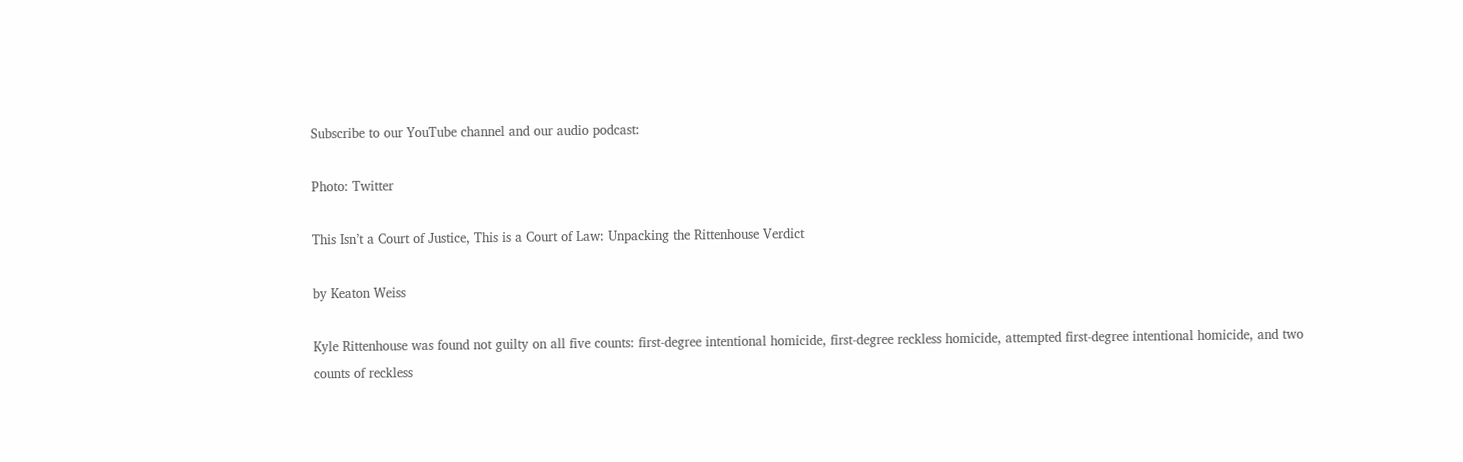Subscribe to our YouTube channel and our audio podcast:

Photo: Twitter

This Isn’t a Court of Justice, This is a Court of Law: Unpacking the Rittenhouse Verdict

by Keaton Weiss

Kyle Rittenhouse was found not guilty on all five counts: first-degree intentional homicide, first-degree reckless homicide, attempted first-degree intentional homicide, and two counts of reckless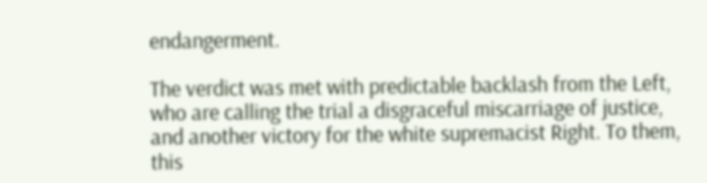endangerment.

The verdict was met with predictable backlash from the Left, who are calling the trial a disgraceful miscarriage of justice, and another victory for the white supremacist Right. To them, this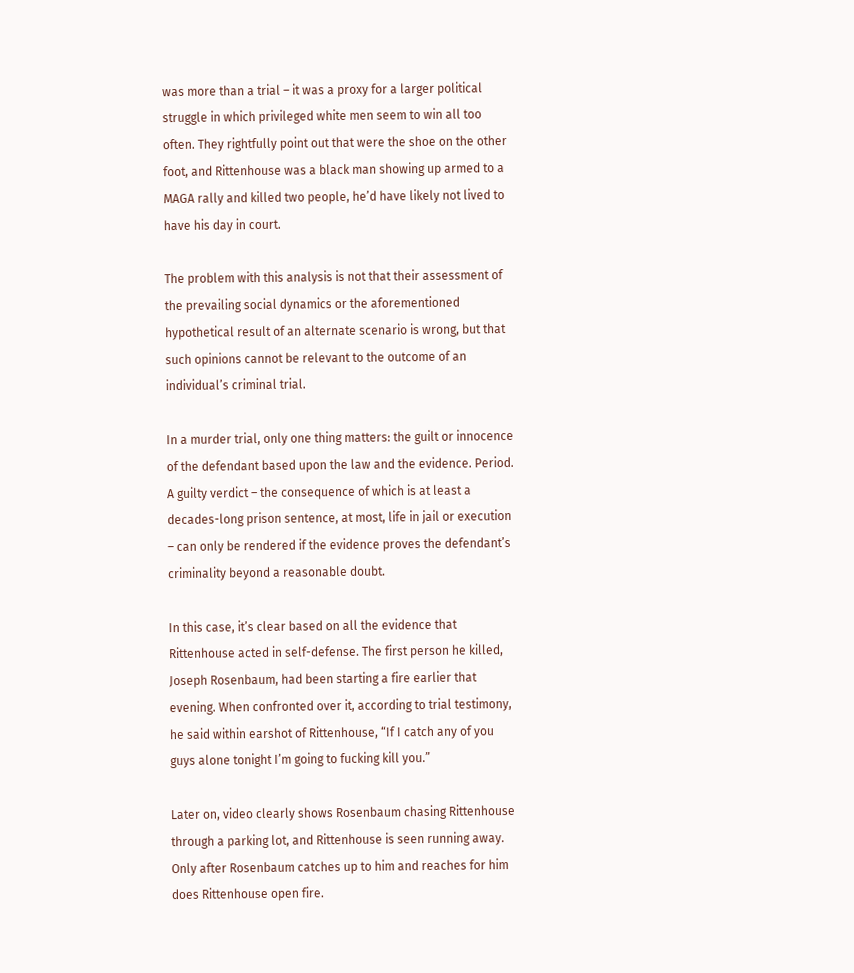was more than a trial – it was a proxy for a larger political struggle in which privileged white men seem to win all too often. They rightfully point out that were the shoe on the other foot, and Rittenhouse was a black man showing up armed to a MAGA rally and killed two people, he’d have likely not lived to have his day in court.

The problem with this analysis is not that their assessment of the prevailing social dynamics or the aforementioned hypothetical result of an alternate scenario is wrong, but that such opinions cannot be relevant to the outcome of an individual’s criminal trial.

In a murder trial, only one thing matters: the guilt or innocence of the defendant based upon the law and the evidence. Period. A guilty verdict – the consequence of which is at least a decades-long prison sentence, at most, life in jail or execution – can only be rendered if the evidence proves the defendant’s criminality beyond a reasonable doubt.

In this case, it’s clear based on all the evidence that Rittenhouse acted in self-defense. The first person he killed, Joseph Rosenbaum, had been starting a fire earlier that evening. When confronted over it, according to trial testimony, he said within earshot of Rittenhouse, “If I catch any of you guys alone tonight I’m going to fucking kill you.”

Later on, video clearly shows Rosenbaum chasing Rittenhouse through a parking lot, and Rittenhouse is seen running away. Only after Rosenbaum catches up to him and reaches for him does Rittenhouse open fire.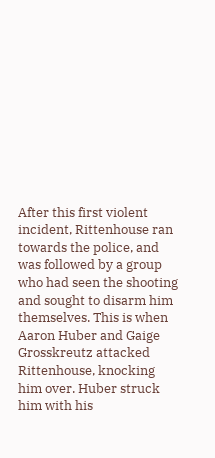After this first violent incident, Rittenhouse ran towards the police, and was followed by a group who had seen the shooting and sought to disarm him themselves. This is when Aaron Huber and Gaige Grosskreutz attacked Rittenhouse, knocking him over. Huber struck him with his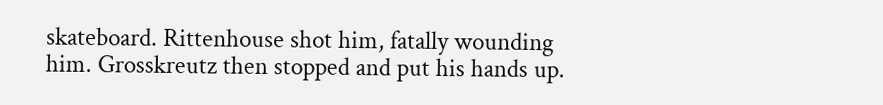skateboard. Rittenhouse shot him, fatally wounding him. Grosskreutz then stopped and put his hands up.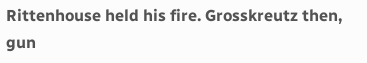Rittenhouse held his fire. Grosskreutz then, gun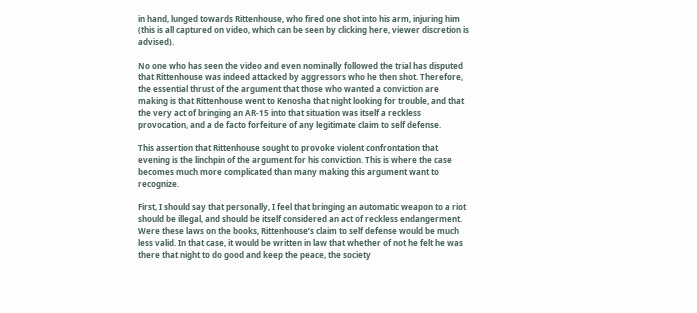in hand, lunged towards Rittenhouse, who fired one shot into his arm, injuring him (this is all captured on video, which can be seen by clicking here, viewer discretion is advised).

No one who has seen the video and even nominally followed the trial has disputed that Rittenhouse was indeed attacked by aggressors who he then shot. Therefore, the essential thrust of the argument that those who wanted a conviction are making is that Rittenhouse went to Kenosha that night looking for trouble, and that the very act of bringing an AR-15 into that situation was itself a reckless provocation, and a de facto forfeiture of any legitimate claim to self defense.

This assertion that Rittenhouse sought to provoke violent confrontation that evening is the linchpin of the argument for his conviction. This is where the case becomes much more complicated than many making this argument want to recognize.

First, I should say that personally, I feel that bringing an automatic weapon to a riot should be illegal, and should be itself considered an act of reckless endangerment. Were these laws on the books, Rittenhouse’s claim to self defense would be much less valid. In that case, it would be written in law that whether of not he felt he was there that night to do good and keep the peace, the society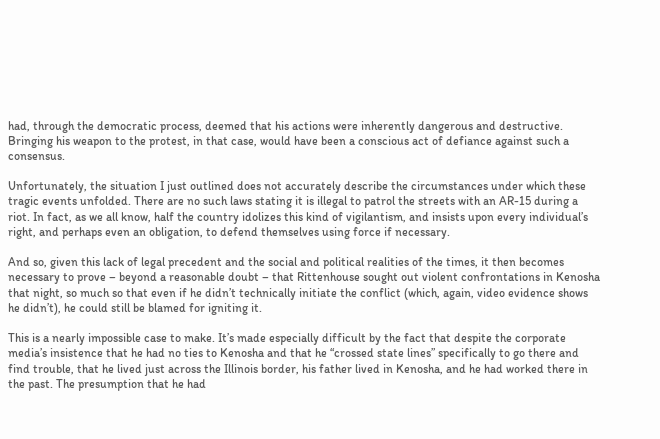had, through the democratic process, deemed that his actions were inherently dangerous and destructive. Bringing his weapon to the protest, in that case, would have been a conscious act of defiance against such a consensus.

Unfortunately, the situation I just outlined does not accurately describe the circumstances under which these tragic events unfolded. There are no such laws stating it is illegal to patrol the streets with an AR-15 during a riot. In fact, as we all know, half the country idolizes this kind of vigilantism, and insists upon every individual’s right, and perhaps even an obligation, to defend themselves using force if necessary.

And so, given this lack of legal precedent and the social and political realities of the times, it then becomes necessary to prove – beyond a reasonable doubt – that Rittenhouse sought out violent confrontations in Kenosha that night, so much so that even if he didn’t technically initiate the conflict (which, again, video evidence shows he didn’t), he could still be blamed for igniting it.

This is a nearly impossible case to make. It’s made especially difficult by the fact that despite the corporate media’s insistence that he had no ties to Kenosha and that he “crossed state lines” specifically to go there and find trouble, that he lived just across the Illinois border, his father lived in Kenosha, and he had worked there in the past. The presumption that he had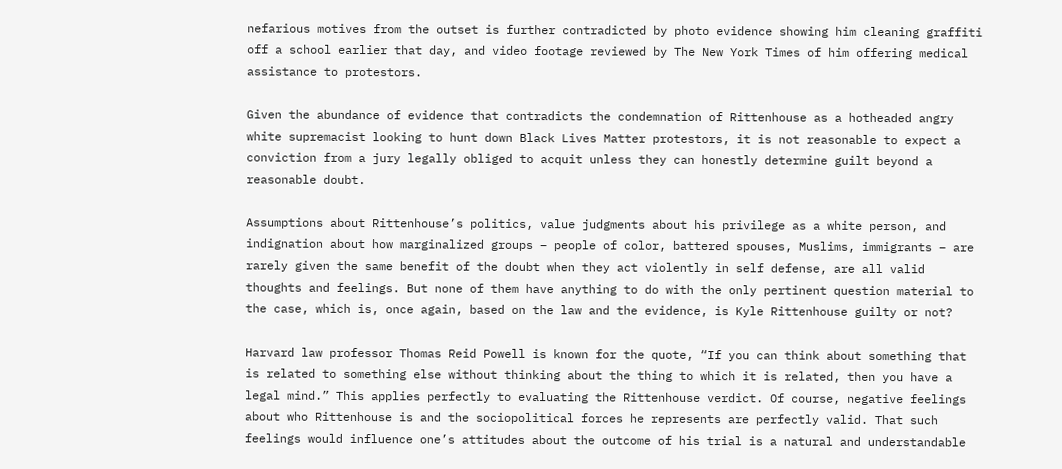nefarious motives from the outset is further contradicted by photo evidence showing him cleaning graffiti off a school earlier that day, and video footage reviewed by The New York Times of him offering medical assistance to protestors.

Given the abundance of evidence that contradicts the condemnation of Rittenhouse as a hotheaded angry white supremacist looking to hunt down Black Lives Matter protestors, it is not reasonable to expect a conviction from a jury legally obliged to acquit unless they can honestly determine guilt beyond a reasonable doubt.

Assumptions about Rittenhouse’s politics, value judgments about his privilege as a white person, and indignation about how marginalized groups – people of color, battered spouses, Muslims, immigrants – are rarely given the same benefit of the doubt when they act violently in self defense, are all valid thoughts and feelings. But none of them have anything to do with the only pertinent question material to the case, which is, once again, based on the law and the evidence, is Kyle Rittenhouse guilty or not?

Harvard law professor Thomas Reid Powell is known for the quote, “If you can think about something that is related to something else without thinking about the thing to which it is related, then you have a legal mind.” This applies perfectly to evaluating the Rittenhouse verdict. Of course, negative feelings about who Rittenhouse is and the sociopolitical forces he represents are perfectly valid. That such feelings would influence one’s attitudes about the outcome of his trial is a natural and understandable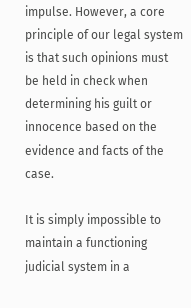impulse. However, a core principle of our legal system is that such opinions must be held in check when determining his guilt or innocence based on the evidence and facts of the case.

It is simply impossible to maintain a functioning judicial system in a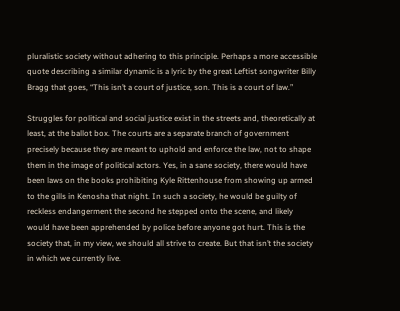pluralistic society without adhering to this principle. Perhaps a more accessible quote describing a similar dynamic is a lyric by the great Leftist songwriter Billy Bragg that goes, “This isn’t a court of justice, son. This is a court of law.”

Struggles for political and social justice exist in the streets and, theoretically at least, at the ballot box. The courts are a separate branch of government precisely because they are meant to uphold and enforce the law, not to shape them in the image of political actors. Yes, in a sane society, there would have been laws on the books prohibiting Kyle Rittenhouse from showing up armed to the gills in Kenosha that night. In such a society, he would be guilty of reckless endangerment the second he stepped onto the scene, and likely would have been apprehended by police before anyone got hurt. This is the society that, in my view, we should all strive to create. But that isn’t the society in which we currently live.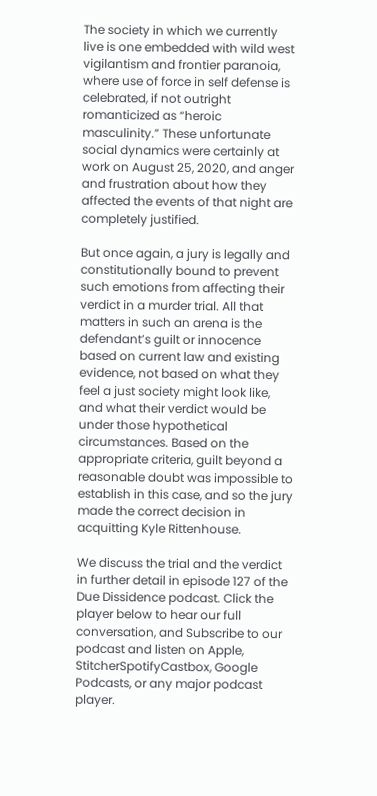The society in which we currently live is one embedded with wild west vigilantism and frontier paranoia, where use of force in self defense is celebrated, if not outright romanticized as “heroic masculinity.” These unfortunate social dynamics were certainly at work on August 25, 2020, and anger and frustration about how they affected the events of that night are completely justified.

But once again, a jury is legally and constitutionally bound to prevent such emotions from affecting their verdict in a murder trial. All that matters in such an arena is the defendant’s guilt or innocence based on current law and existing evidence, not based on what they feel a just society might look like, and what their verdict would be under those hypothetical circumstances. Based on the appropriate criteria, guilt beyond a reasonable doubt was impossible to establish in this case, and so the jury made the correct decision in acquitting Kyle Rittenhouse.

We discuss the trial and the verdict in further detail in episode 127 of the Due Dissidence podcast. Click the player below to hear our full conversation, and Subscribe to our podcast and listen on Apple, StitcherSpotifyCastbox, Google Podcasts, or any major podcast player.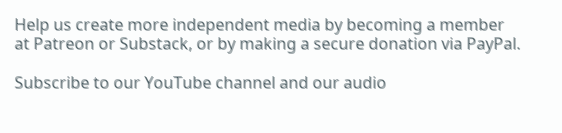Help us create more independent media by becoming a member at Patreon or Substack, or by making a secure donation via PayPal.

Subscribe to our YouTube channel and our audio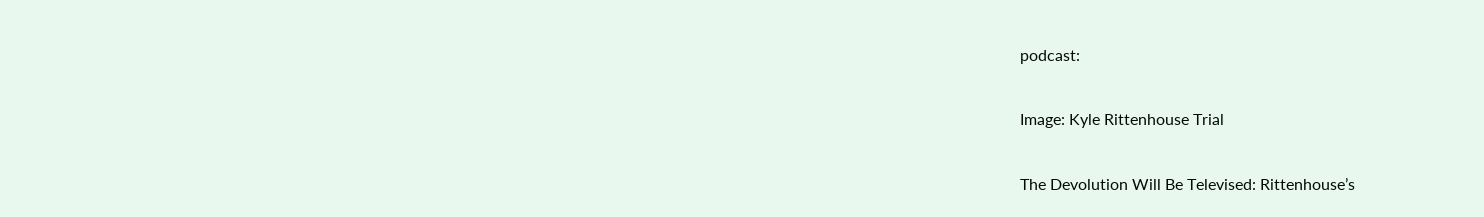podcast:

Image: Kyle Rittenhouse Trial

The Devolution Will Be Televised: Rittenhouse’s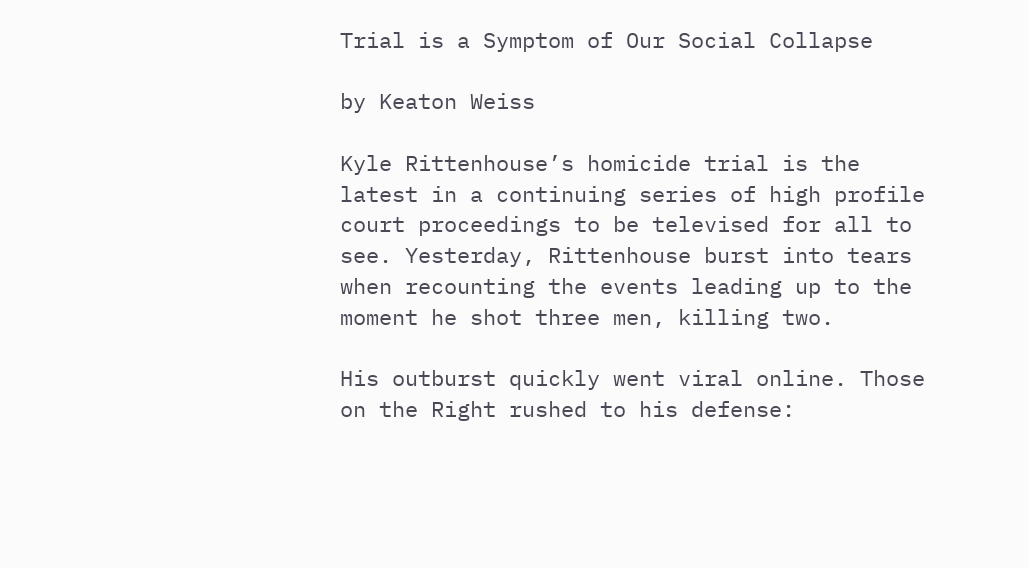Trial is a Symptom of Our Social Collapse

by Keaton Weiss

Kyle Rittenhouse’s homicide trial is the latest in a continuing series of high profile court proceedings to be televised for all to see. Yesterday, Rittenhouse burst into tears when recounting the events leading up to the moment he shot three men, killing two.

His outburst quickly went viral online. Those on the Right rushed to his defense: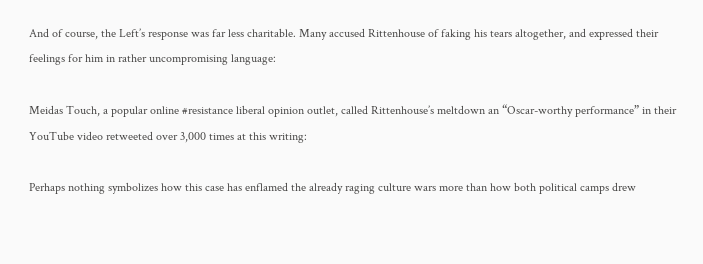And of course, the Left’s response was far less charitable. Many accused Rittenhouse of faking his tears altogether, and expressed their feelings for him in rather uncompromising language:

Meidas Touch, a popular online #resistance liberal opinion outlet, called Rittenhouse’s meltdown an “Oscar-worthy performance” in their YouTube video retweeted over 3,000 times at this writing:

Perhaps nothing symbolizes how this case has enflamed the already raging culture wars more than how both political camps drew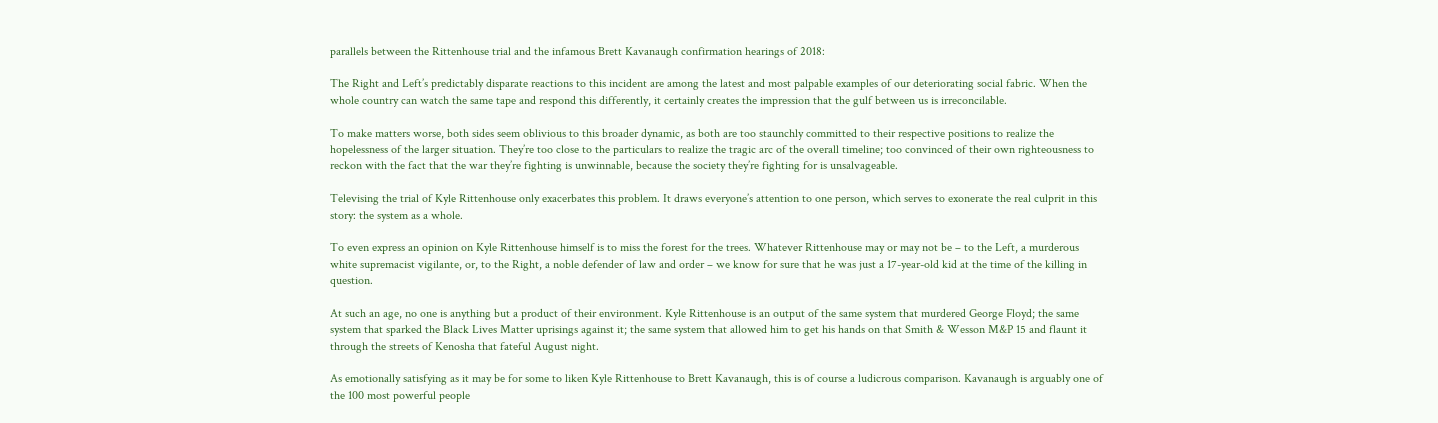parallels between the Rittenhouse trial and the infamous Brett Kavanaugh confirmation hearings of 2018:

The Right and Left’s predictably disparate reactions to this incident are among the latest and most palpable examples of our deteriorating social fabric. When the whole country can watch the same tape and respond this differently, it certainly creates the impression that the gulf between us is irreconcilable.

To make matters worse, both sides seem oblivious to this broader dynamic, as both are too staunchly committed to their respective positions to realize the hopelessness of the larger situation. They’re too close to the particulars to realize the tragic arc of the overall timeline; too convinced of their own righteousness to reckon with the fact that the war they’re fighting is unwinnable, because the society they’re fighting for is unsalvageable.

Televising the trial of Kyle Rittenhouse only exacerbates this problem. It draws everyone’s attention to one person, which serves to exonerate the real culprit in this story: the system as a whole.

To even express an opinion on Kyle Rittenhouse himself is to miss the forest for the trees. Whatever Rittenhouse may or may not be – to the Left, a murderous white supremacist vigilante, or, to the Right, a noble defender of law and order – we know for sure that he was just a 17-year-old kid at the time of the killing in question.

At such an age, no one is anything but a product of their environment. Kyle Rittenhouse is an output of the same system that murdered George Floyd; the same system that sparked the Black Lives Matter uprisings against it; the same system that allowed him to get his hands on that Smith & Wesson M&P 15 and flaunt it through the streets of Kenosha that fateful August night.

As emotionally satisfying as it may be for some to liken Kyle Rittenhouse to Brett Kavanaugh, this is of course a ludicrous comparison. Kavanaugh is arguably one of the 100 most powerful people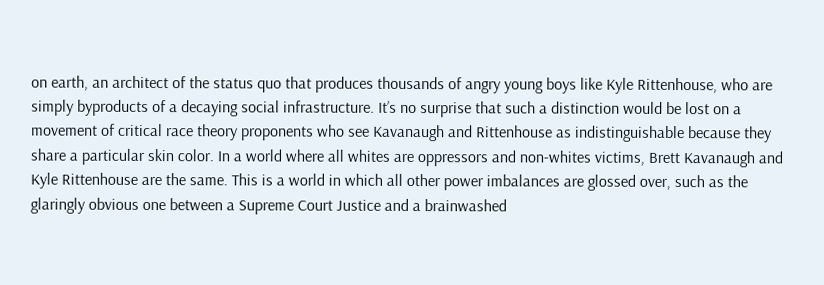on earth, an architect of the status quo that produces thousands of angry young boys like Kyle Rittenhouse, who are simply byproducts of a decaying social infrastructure. It’s no surprise that such a distinction would be lost on a movement of critical race theory proponents who see Kavanaugh and Rittenhouse as indistinguishable because they share a particular skin color. In a world where all whites are oppressors and non-whites victims, Brett Kavanaugh and Kyle Rittenhouse are the same. This is a world in which all other power imbalances are glossed over, such as the glaringly obvious one between a Supreme Court Justice and a brainwashed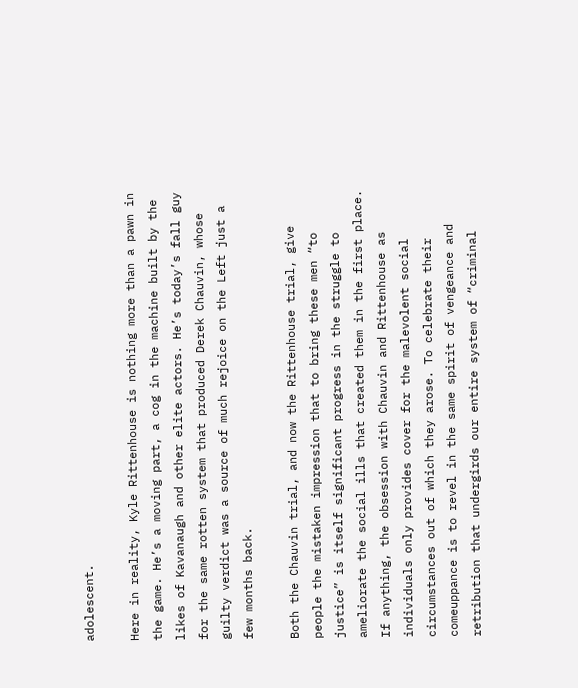adolescent.

Here in reality, Kyle Rittenhouse is nothing more than a pawn in the game. He’s a moving part, a cog in the machine built by the likes of Kavanaugh and other elite actors. He’s today’s fall guy for the same rotten system that produced Derek Chauvin, whose guilty verdict was a source of much rejoice on the Left just a few months back.

Both the Chauvin trial, and now the Rittenhouse trial, give people the mistaken impression that to bring these men “to justice” is itself significant progress in the struggle to ameliorate the social ills that created them in the first place. If anything, the obsession with Chauvin and Rittenhouse as individuals only provides cover for the malevolent social circumstances out of which they arose. To celebrate their comeuppance is to revel in the same spirit of vengeance and retribution that undergirds our entire system of “criminal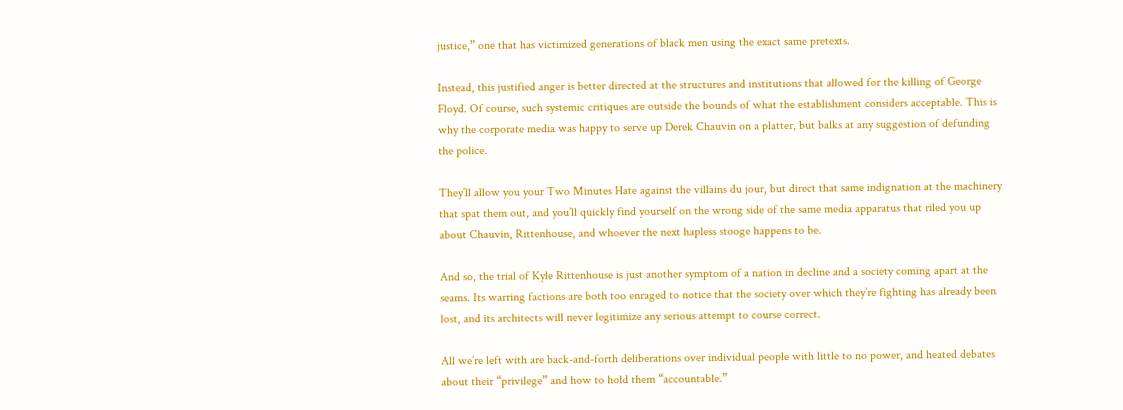justice,” one that has victimized generations of black men using the exact same pretexts.

Instead, this justified anger is better directed at the structures and institutions that allowed for the killing of George Floyd. Of course, such systemic critiques are outside the bounds of what the establishment considers acceptable. This is why the corporate media was happy to serve up Derek Chauvin on a platter, but balks at any suggestion of defunding the police.

They’ll allow you your Two Minutes Hate against the villains du jour, but direct that same indignation at the machinery that spat them out, and you’ll quickly find yourself on the wrong side of the same media apparatus that riled you up about Chauvin, Rittenhouse, and whoever the next hapless stooge happens to be.

And so, the trial of Kyle Rittenhouse is just another symptom of a nation in decline and a society coming apart at the seams. Its warring factions are both too enraged to notice that the society over which they’re fighting has already been lost, and its architects will never legitimize any serious attempt to course correct.

All we’re left with are back-and-forth deliberations over individual people with little to no power, and heated debates about their “privilege” and how to hold them “accountable.”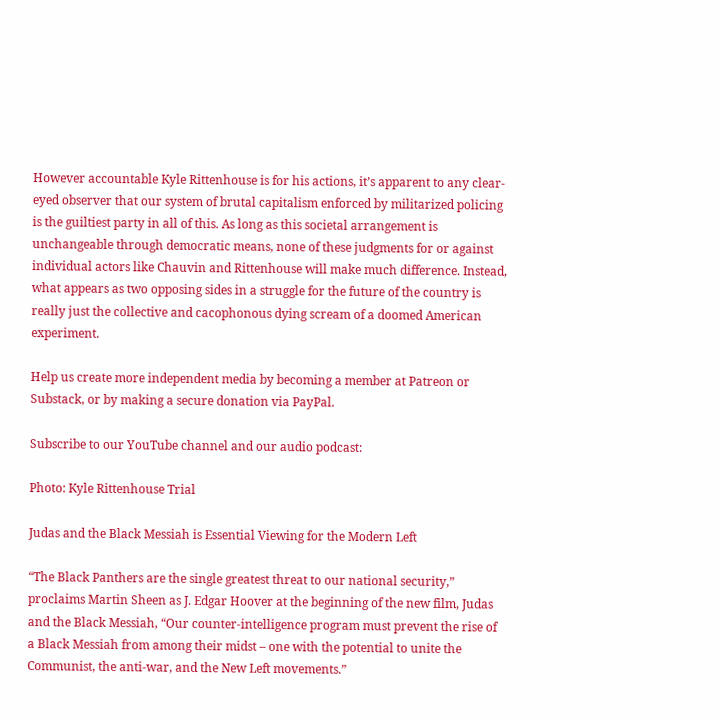However accountable Kyle Rittenhouse is for his actions, it’s apparent to any clear-eyed observer that our system of brutal capitalism enforced by militarized policing is the guiltiest party in all of this. As long as this societal arrangement is unchangeable through democratic means, none of these judgments for or against individual actors like Chauvin and Rittenhouse will make much difference. Instead, what appears as two opposing sides in a struggle for the future of the country is really just the collective and cacophonous dying scream of a doomed American experiment.

Help us create more independent media by becoming a member at Patreon or Substack, or by making a secure donation via PayPal.

Subscribe to our YouTube channel and our audio podcast:

Photo: Kyle Rittenhouse Trial

Judas and the Black Messiah is Essential Viewing for the Modern Left

“The Black Panthers are the single greatest threat to our national security,” proclaims Martin Sheen as J. Edgar Hoover at the beginning of the new film, Judas and the Black Messiah, “Our counter-intelligence program must prevent the rise of a Black Messiah from among their midst – one with the potential to unite the Communist, the anti-war, and the New Left movements.”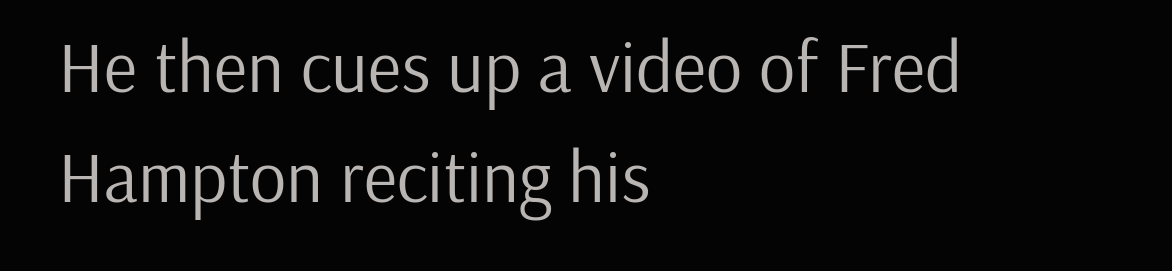He then cues up a video of Fred Hampton reciting his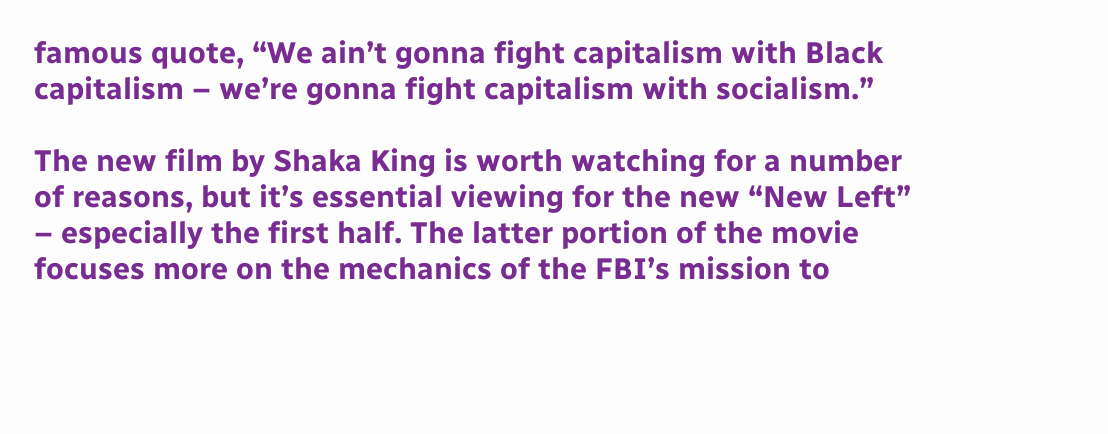famous quote, “We ain’t gonna fight capitalism with Black capitalism – we’re gonna fight capitalism with socialism.”

The new film by Shaka King is worth watching for a number of reasons, but it’s essential viewing for the new “New Left” – especially the first half. The latter portion of the movie focuses more on the mechanics of the FBI’s mission to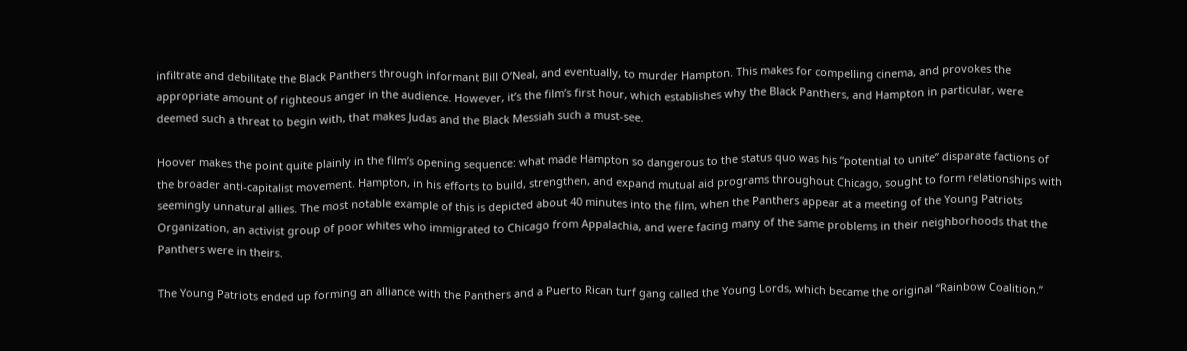infiltrate and debilitate the Black Panthers through informant Bill O’Neal, and eventually, to murder Hampton. This makes for compelling cinema, and provokes the appropriate amount of righteous anger in the audience. However, it’s the film’s first hour, which establishes why the Black Panthers, and Hampton in particular, were deemed such a threat to begin with, that makes Judas and the Black Messiah such a must-see.

Hoover makes the point quite plainly in the film’s opening sequence: what made Hampton so dangerous to the status quo was his “potential to unite” disparate factions of the broader anti-capitalist movement. Hampton, in his efforts to build, strengthen, and expand mutual aid programs throughout Chicago, sought to form relationships with seemingly unnatural allies. The most notable example of this is depicted about 40 minutes into the film, when the Panthers appear at a meeting of the Young Patriots Organization, an activist group of poor whites who immigrated to Chicago from Appalachia, and were facing many of the same problems in their neighborhoods that the Panthers were in theirs.

The Young Patriots ended up forming an alliance with the Panthers and a Puerto Rican turf gang called the Young Lords, which became the original “Rainbow Coalition.”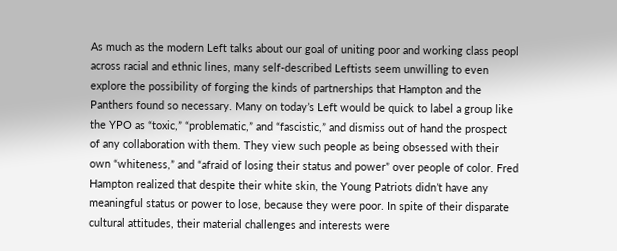As much as the modern Left talks about our goal of uniting poor and working class peopl across racial and ethnic lines, many self-described Leftists seem unwilling to even explore the possibility of forging the kinds of partnerships that Hampton and the Panthers found so necessary. Many on today’s Left would be quick to label a group like the YPO as “toxic,” “problematic,” and “fascistic,” and dismiss out of hand the prospect of any collaboration with them. They view such people as being obsessed with their own “whiteness,” and “afraid of losing their status and power” over people of color. Fred Hampton realized that despite their white skin, the Young Patriots didn’t have any meaningful status or power to lose, because they were poor. In spite of their disparate cultural attitudes, their material challenges and interests were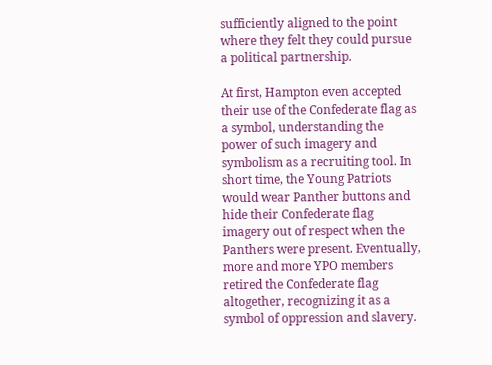sufficiently aligned to the point where they felt they could pursue a political partnership.

At first, Hampton even accepted their use of the Confederate flag as a symbol, understanding the power of such imagery and symbolism as a recruiting tool. In short time, the Young Patriots would wear Panther buttons and hide their Confederate flag imagery out of respect when the Panthers were present. Eventually, more and more YPO members retired the Confederate flag altogether, recognizing it as a symbol of oppression and slavery.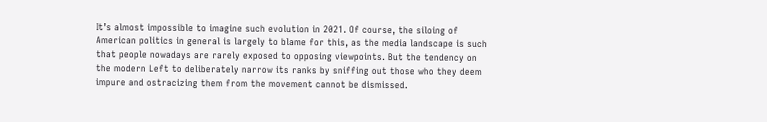It’s almost impossible to imagine such evolution in 2021. Of course, the siloing of American politics in general is largely to blame for this, as the media landscape is such that people nowadays are rarely exposed to opposing viewpoints. But the tendency on the modern Left to deliberately narrow its ranks by sniffing out those who they deem impure and ostracizing them from the movement cannot be dismissed.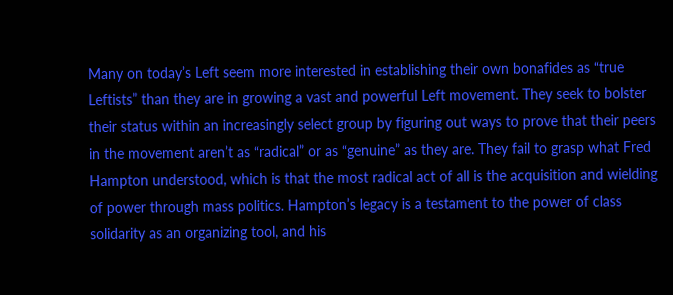Many on today’s Left seem more interested in establishing their own bonafides as “true Leftists” than they are in growing a vast and powerful Left movement. They seek to bolster their status within an increasingly select group by figuring out ways to prove that their peers in the movement aren’t as “radical” or as “genuine” as they are. They fail to grasp what Fred Hampton understood, which is that the most radical act of all is the acquisition and wielding of power through mass politics. Hampton’s legacy is a testament to the power of class solidarity as an organizing tool, and his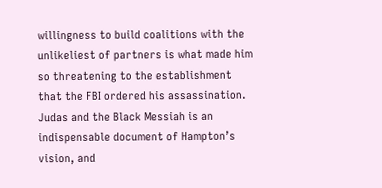willingness to build coalitions with the unlikeliest of partners is what made him so threatening to the establishment that the FBI ordered his assassination. Judas and the Black Messiah is an indispensable document of Hampton’s vision, and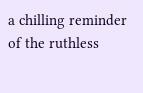a chilling reminder of the ruthless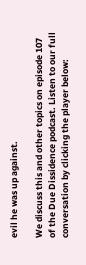evil he was up against.

We discuss this and other topics on episode 107 of the Due Dissidence podcast. Listen to our full conversation by clicking the player below: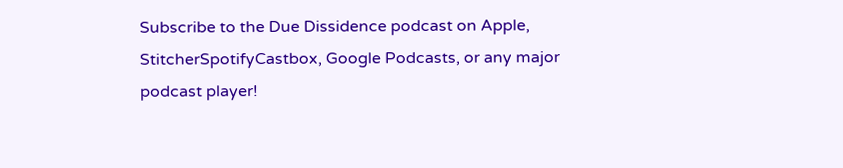Subscribe to the Due Dissidence podcast on Apple, StitcherSpotifyCastbox, Google Podcasts, or any major podcast player!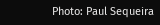Photo: Paul Sequeira